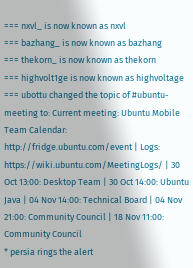=== nxvl_ is now known as nxvl
=== bazhang_ is now known as bazhang
=== thekorn_ is now known as thekorn
=== highvolt1ge is now known as highvoltage
=== ubottu changed the topic of #ubuntu-meeting to: Current meeting: Ubuntu Mobile Team Calendar: http://fridge.ubuntu.com/event | Logs: https://wiki.ubuntu.com/MeetingLogs/ | 30 Oct 13:00: Desktop Team | 30 Oct 14:00: Ubuntu Java | 04 Nov 14:00: Technical Board | 04 Nov 21:00: Community Council | 18 Nov 11:00: Community Council
* persia rings the alert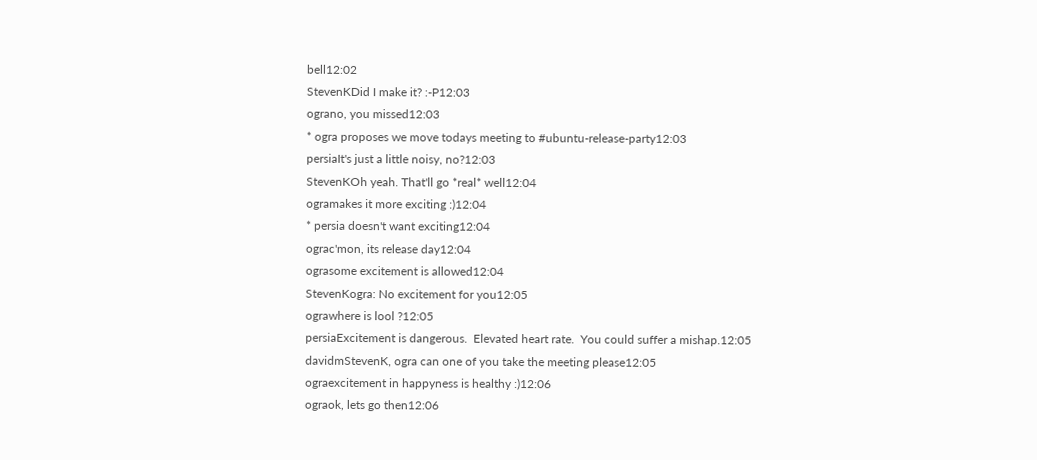bell12:02
StevenKDid I make it? :-P12:03
ograno, you missed12:03
* ogra proposes we move todays meeting to #ubuntu-release-party12:03
persiaIt's just a little noisy, no?12:03
StevenKOh yeah. That'll go *real* well12:04
ogramakes it more exciting :)12:04
* persia doesn't want exciting12:04
ograc'mon, its release day12:04
ograsome excitement is allowed12:04
StevenKogra: No excitement for you12:05
ograwhere is lool ?12:05
persiaExcitement is dangerous.  Elevated heart rate.  You could suffer a mishap.12:05
davidmStevenK, ogra can one of you take the meeting please12:05
ograexcitement in happyness is healthy :)12:06
ograok, lets go then12:06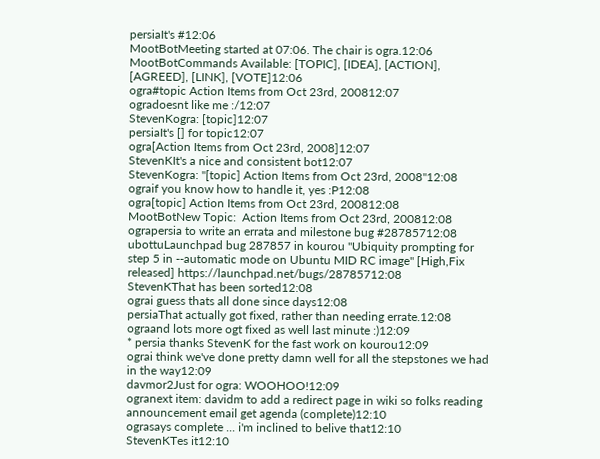persiaIt's #12:06
MootBotMeeting started at 07:06. The chair is ogra.12:06
MootBotCommands Available: [TOPIC], [IDEA], [ACTION], [AGREED], [LINK], [VOTE]12:06
ogra#topic Action Items from Oct 23rd, 200812:07
ogradoesnt like me :/12:07
StevenKogra: [topic]12:07
persiaIt's [] for topic12:07
ogra[Action Items from Oct 23rd, 2008]12:07
StevenKIt's a nice and consistent bot12:07
StevenKogra: "[topic] Action Items from Oct 23rd, 2008"12:08
ograif you know how to handle it, yes :P12:08
ogra[topic] Action Items from Oct 23rd, 200812:08
MootBotNew Topic:  Action Items from Oct 23rd, 200812:08
ograpersia to write an errata and milestone bug #28785712:08
ubottuLaunchpad bug 287857 in kourou "Ubiquity prompting for step 5 in --automatic mode on Ubuntu MID RC image" [High,Fix released] https://launchpad.net/bugs/28785712:08
StevenKThat has been sorted12:08
ograi guess thats all done since days12:08
persiaThat actually got fixed, rather than needing errate.12:08
ograand lots more ogt fixed as well last minute :)12:09
* persia thanks StevenK for the fast work on kourou12:09
ograi think we've done pretty damn well for all the stepstones we had in the way12:09
davmor2Just for ogra: WOOHOO!12:09
ogranext item: davidm to add a redirect page in wiki so folks reading announcement email get agenda (complete)12:10
ograsays complete ... i'm inclined to belive that12:10
StevenKTes it12:10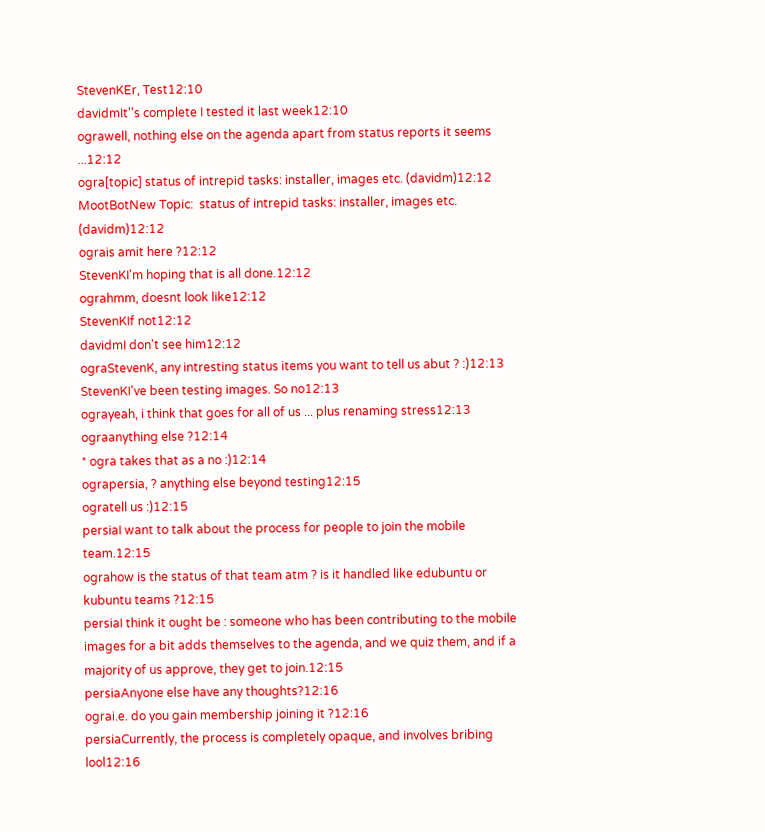StevenKEr, Test12:10
davidmIt''s complete I tested it last week12:10
ograwell, nothing else on the agenda apart from status reports it seems ...12:12
ogra[topic] status of intrepid tasks: installer, images etc. (davidm)12:12
MootBotNew Topic:  status of intrepid tasks: installer, images etc. (davidm)12:12
ograis amit here ?12:12
StevenKI'm hoping that is all done.12:12
ograhmm, doesnt look like12:12
StevenKIf not12:12
davidmI don't see him12:12
ograStevenK, any intresting status items you want to tell us abut ? :)12:13
StevenKI've been testing images. So no12:13
ograyeah, i think that goes for all of us ... plus renaming stress12:13
ograanything else ?12:14
* ogra takes that as a no :)12:14
ograpersia, ? anything else beyond testing12:15
ogratell us :)12:15
persiaI want to talk about the process for people to join the mobile team.12:15
ograhow is the status of that team atm ? is it handled like edubuntu or kubuntu teams ?12:15
persiaI think it ought be : someone who has been contributing to the mobile images for a bit adds themselves to the agenda, and we quiz them, and if a majority of us approve, they get to join.12:15
persiaAnyone else have any thoughts?12:16
ograi.e. do you gain membership joining it ?12:16
persiaCurrently, the process is completely opaque, and involves bribing lool12:16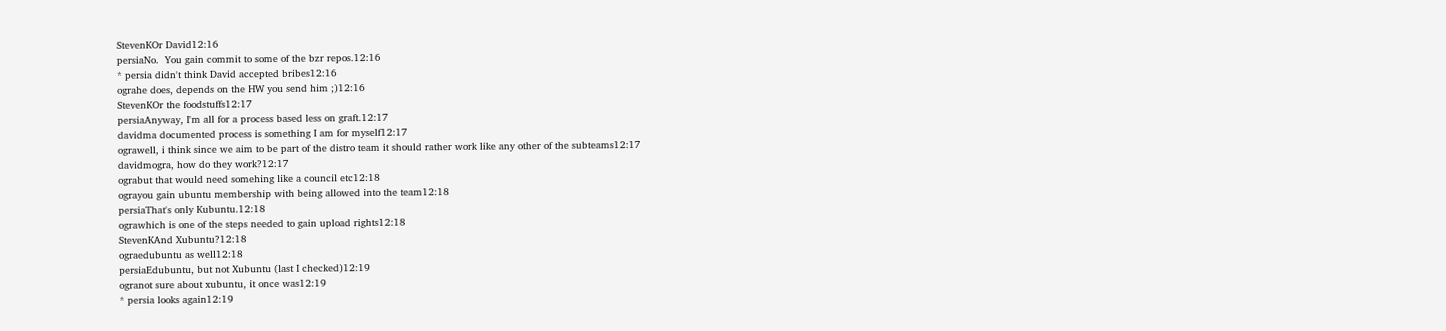StevenKOr David12:16
persiaNo.  You gain commit to some of the bzr repos.12:16
* persia didn't think David accepted bribes12:16
ograhe does, depends on the HW you send him ;)12:16
StevenKOr the foodstuffs12:17
persiaAnyway, I'm all for a process based less on graft.12:17
davidma documented process is something I am for myself12:17
ograwell, i think since we aim to be part of the distro team it should rather work like any other of the subteams12:17
davidmogra, how do they work?12:17
ograbut that would need somehing like a council etc12:18
ograyou gain ubuntu membership with being allowed into the team12:18
persiaThat's only Kubuntu.12:18
ograwhich is one of the steps needed to gain upload rights12:18
StevenKAnd Xubuntu?12:18
ograedubuntu as well12:18
persiaEdubuntu, but not Xubuntu (last I checked)12:19
ogranot sure about xubuntu, it once was12:19
* persia looks again12:19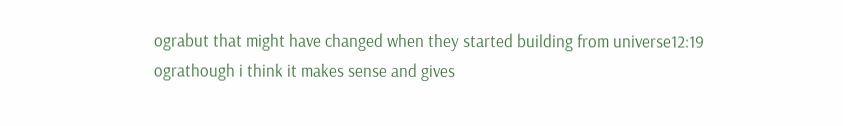ograbut that might have changed when they started building from universe12:19
ograthough i think it makes sense and gives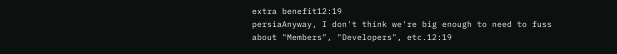extra benefit12:19
persiaAnyway, I don't think we're big enough to need to fuss about "Members", "Developers", etc.12:19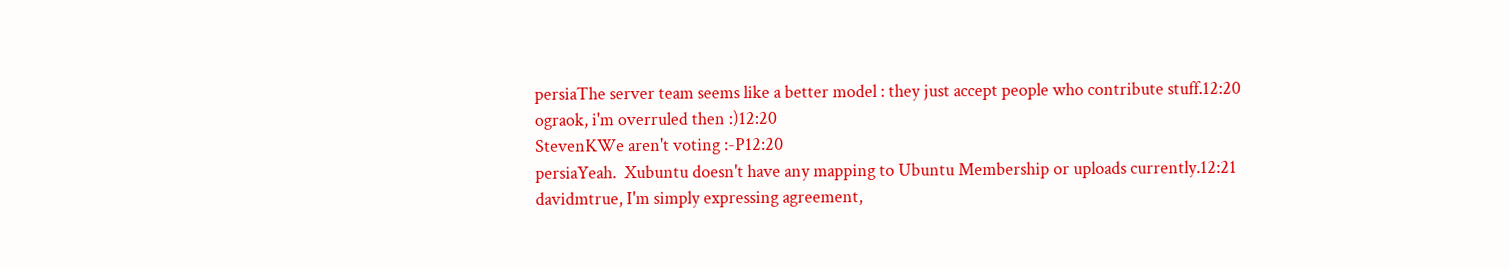persiaThe server team seems like a better model : they just accept people who contribute stuff.12:20
ograok, i'm overruled then :)12:20
StevenKWe aren't voting :-P12:20
persiaYeah.  Xubuntu doesn't have any mapping to Ubuntu Membership or uploads currently.12:21
davidmtrue, I'm simply expressing agreement,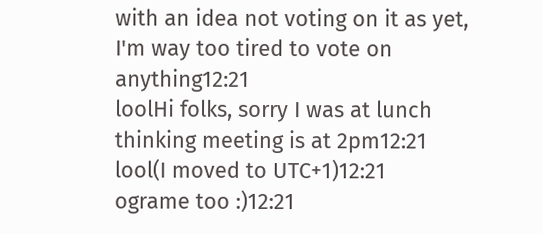with an idea not voting on it as yet, I'm way too tired to vote on anything12:21
loolHi folks, sorry I was at lunch thinking meeting is at 2pm12:21
lool(I moved to UTC+1)12:21
ograme too :)12:21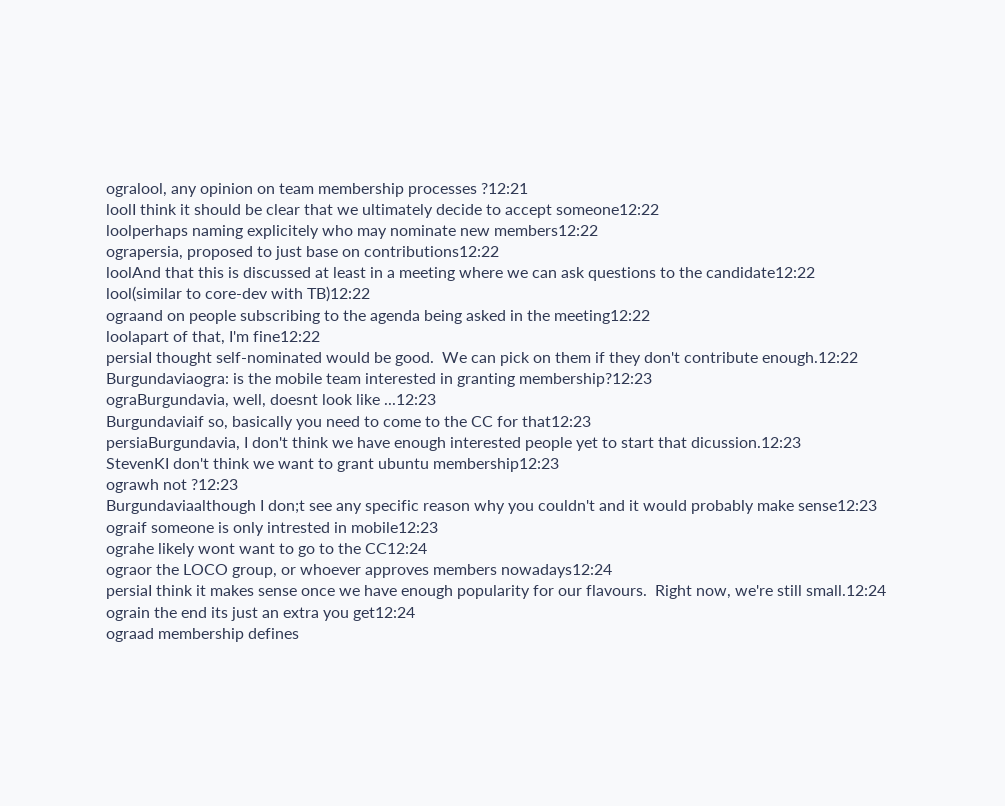ogralool, any opinion on team membership processes ?12:21
loolI think it should be clear that we ultimately decide to accept someone12:22
loolperhaps naming explicitely who may nominate new members12:22
ograpersia, proposed to just base on contributions12:22
loolAnd that this is discussed at least in a meeting where we can ask questions to the candidate12:22
lool(similar to core-dev with TB)12:22
ograand on people subscribing to the agenda being asked in the meeting12:22
loolapart of that, I'm fine12:22
persiaI thought self-nominated would be good.  We can pick on them if they don't contribute enough.12:22
Burgundaviaogra: is the mobile team interested in granting membership?12:23
ograBurgundavia, well, doesnt look like ...12:23
Burgundaviaif so, basically you need to come to the CC for that12:23
persiaBurgundavia, I don't think we have enough interested people yet to start that dicussion.12:23
StevenKI don't think we want to grant ubuntu membership12:23
ograwh not ?12:23
Burgundaviaalthough I don;t see any specific reason why you couldn't and it would probably make sense12:23
ograif someone is only intrested in mobile12:23
ograhe likely wont want to go to the CC12:24
ograor the LOCO group, or whoever approves members nowadays12:24
persiaI think it makes sense once we have enough popularity for our flavours.  Right now, we're still small.12:24
ograin the end its just an extra you get12:24
ograad membership defines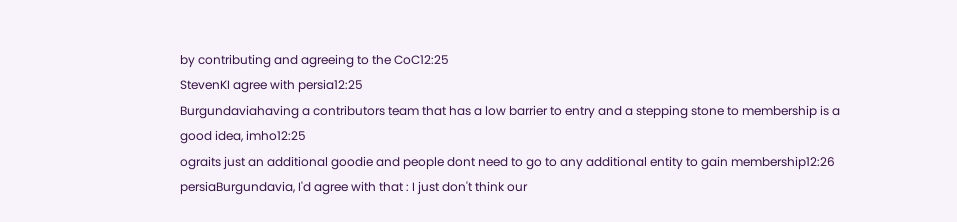by contributing and agreeing to the CoC12:25
StevenKI agree with persia12:25
Burgundaviahaving a contributors team that has a low barrier to entry and a stepping stone to membership is a good idea, imho12:25
ograits just an additional goodie and people dont need to go to any additional entity to gain membership12:26
persiaBurgundavia, I'd agree with that : I just don't think our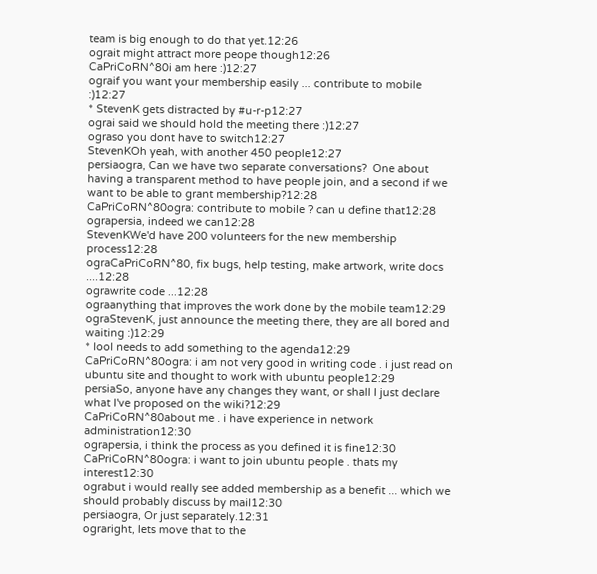team is big enough to do that yet.12:26
ograit might attract more peope though12:26
CaPriCoRN^80i am here :)12:27
ograif you want your membership easily ... contribute to mobile :)12:27
* StevenK gets distracted by #u-r-p12:27
ograi said we should hold the meeting there :)12:27
ograso you dont have to switch12:27
StevenKOh yeah, with another 450 people12:27
persiaogra, Can we have two separate conversations?  One about having a transparent method to have people join, and a second if we want to be able to grant membership?12:28
CaPriCoRN^80ogra: contribute to mobile ? can u define that12:28
ograpersia, indeed we can12:28
StevenKWe'd have 200 volunteers for the new membership process12:28
ograCaPriCoRN^80, fix bugs, help testing, make artwork, write docs ....12:28
ograwrite code ...12:28
ograanything that improves the work done by the mobile team12:29
ograStevenK, just announce the meeting there, they are all bored and waiting :)12:29
* lool needs to add something to the agenda12:29
CaPriCoRN^80ogra: i am not very good in writing code . i just read on ubuntu site and thought to work with ubuntu people12:29
persiaSo, anyone have any changes they want, or shall I just declare what I've proposed on the wiki?12:29
CaPriCoRN^80about me . i have experience in network administration12:30
ograpersia, i think the process as you defined it is fine12:30
CaPriCoRN^80ogra: i want to join ubuntu people . thats my interest12:30
ograbut i would really see added membership as a benefit ... which we should probably discuss by mail12:30
persiaogra, Or just separately.12:31
ograright, lets move that to the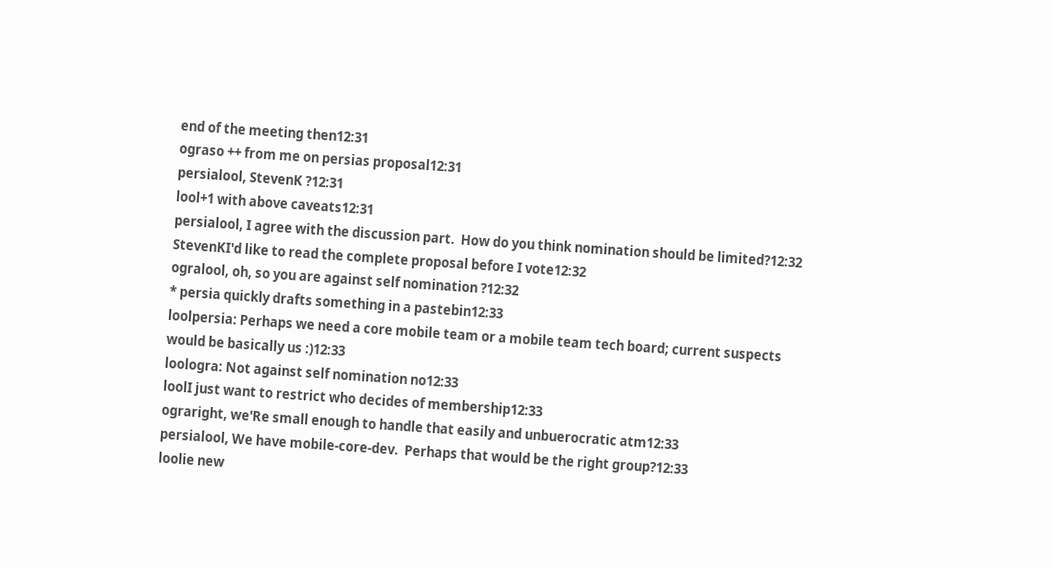end of the meeting then12:31
ograso ++ from me on persias proposal12:31
persialool, StevenK ?12:31
lool+1 with above caveats12:31
persialool, I agree with the discussion part.  How do you think nomination should be limited?12:32
StevenKI'd like to read the complete proposal before I vote12:32
ogralool, oh, so you are against self nomination ?12:32
* persia quickly drafts something in a pastebin12:33
loolpersia: Perhaps we need a core mobile team or a mobile team tech board; current suspects would be basically us :)12:33
loologra: Not against self nomination no12:33
loolI just want to restrict who decides of membership12:33
ograright, we'Re small enough to handle that easily and unbuerocratic atm12:33
persialool, We have mobile-core-dev.  Perhaps that would be the right group?12:33
loolie new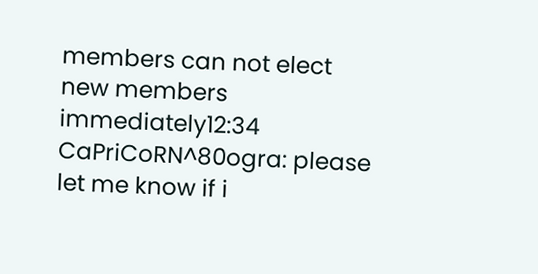members can not elect new members immediately12:34
CaPriCoRN^80ogra: please let me know if i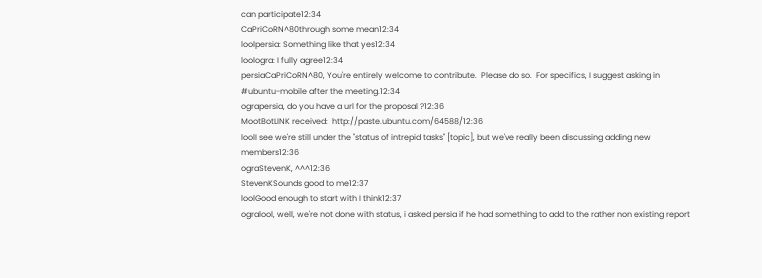can participate12:34
CaPriCoRN^80through some mean12:34
loolpersia: Something like that yes12:34
loologra: I fully agree12:34
persiaCaPriCoRN^80, You're entirely welcome to contribute.  Please do so.  For specifics, I suggest asking in #ubuntu-mobile after the meeting.12:34
ograpersia, do you have a url for the proposal ?12:36
MootBotLINK received:  http://paste.ubuntu.com/64588/12:36
loolI see we're still under the "status of intrepid tasks" [topic], but we've really been discussing adding new members12:36
ograStevenK, ^^^12:36
StevenKSounds good to me12:37
loolGood enough to start with I think12:37
ogralool, well, we're not done with status, i asked persia if he had something to add to the rather non existing report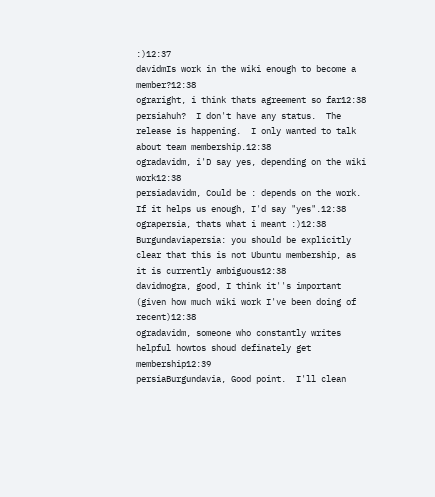:)12:37
davidmIs work in the wiki enough to become a member?12:38
ograright, i think thats agreement so far12:38
persiahuh?  I don't have any status.  The release is happening.  I only wanted to talk about team membership.12:38
ogradavidm, i'D say yes, depending on the wiki work12:38
persiadavidm, Could be : depends on the work.  If it helps us enough, I'd say "yes".12:38
ograpersia, thats what i meant :)12:38
Burgundaviapersia: you should be explicitly clear that this is not Ubuntu membership, as it is currently ambiguous12:38
davidmogra, good, I think it''s important (given how much wiki work I've been doing of recent)12:38
ogradavidm, someone who constantly writes helpful howtos shoud definately get membership12:39
persiaBurgundavia, Good point.  I'll clean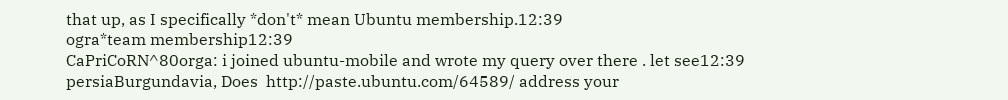that up, as I specifically *don't* mean Ubuntu membership.12:39
ogra*team membership12:39
CaPriCoRN^80orga: i joined ubuntu-mobile and wrote my query over there . let see12:39
persiaBurgundavia, Does  http://paste.ubuntu.com/64589/ address your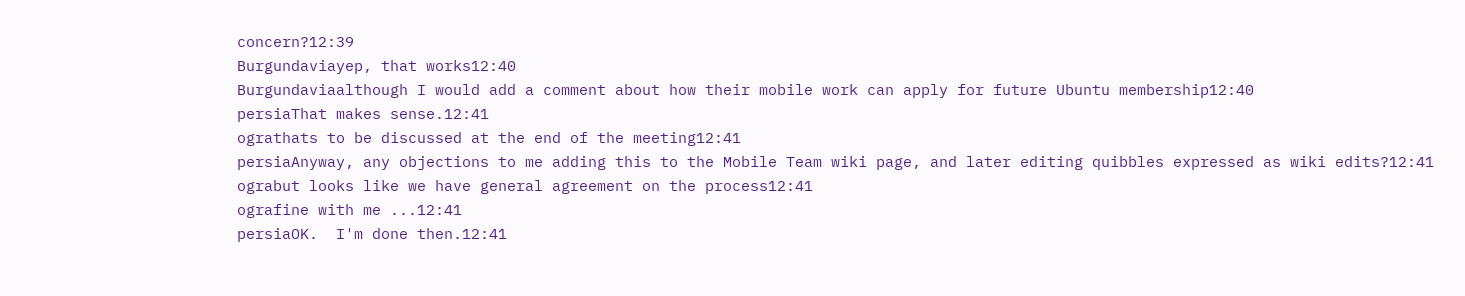concern?12:39
Burgundaviayep, that works12:40
Burgundaviaalthough I would add a comment about how their mobile work can apply for future Ubuntu membership12:40
persiaThat makes sense.12:41
ograthats to be discussed at the end of the meeting12:41
persiaAnyway, any objections to me adding this to the Mobile Team wiki page, and later editing quibbles expressed as wiki edits?12:41
ograbut looks like we have general agreement on the process12:41
ografine with me ...12:41
persiaOK.  I'm done then.12:41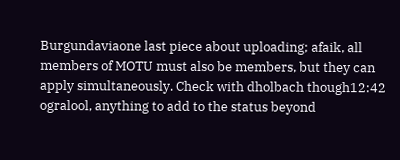Burgundaviaone last piece about uploading; afaik, all members of MOTU must also be members, but they can apply simultaneously. Check with dholbach though12:42
ogralool, anything to add to the status beyond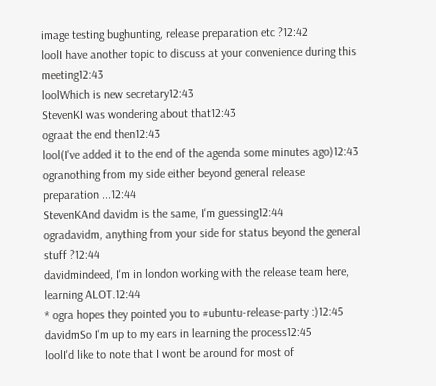image testing bughunting, release preparation etc ?12:42
loolI have another topic to discuss at your convenience during this meeting12:43
loolWhich is new secretary12:43
StevenKI was wondering about that12:43
ograat the end then12:43
lool(I've added it to the end of the agenda some minutes ago)12:43
ogranothing from my side either beyond general release preparation ...12:44
StevenKAnd davidm is the same, I'm guessing12:44
ogradavidm, anything from your side for status beyond the general stuff ?12:44
davidmindeed, I'm in london working with the release team here, learning ALOT.12:44
* ogra hopes they pointed you to #ubuntu-release-party :)12:45
davidmSo I'm up to my ears in learning the process12:45
loolI'd like to note that I wont be around for most of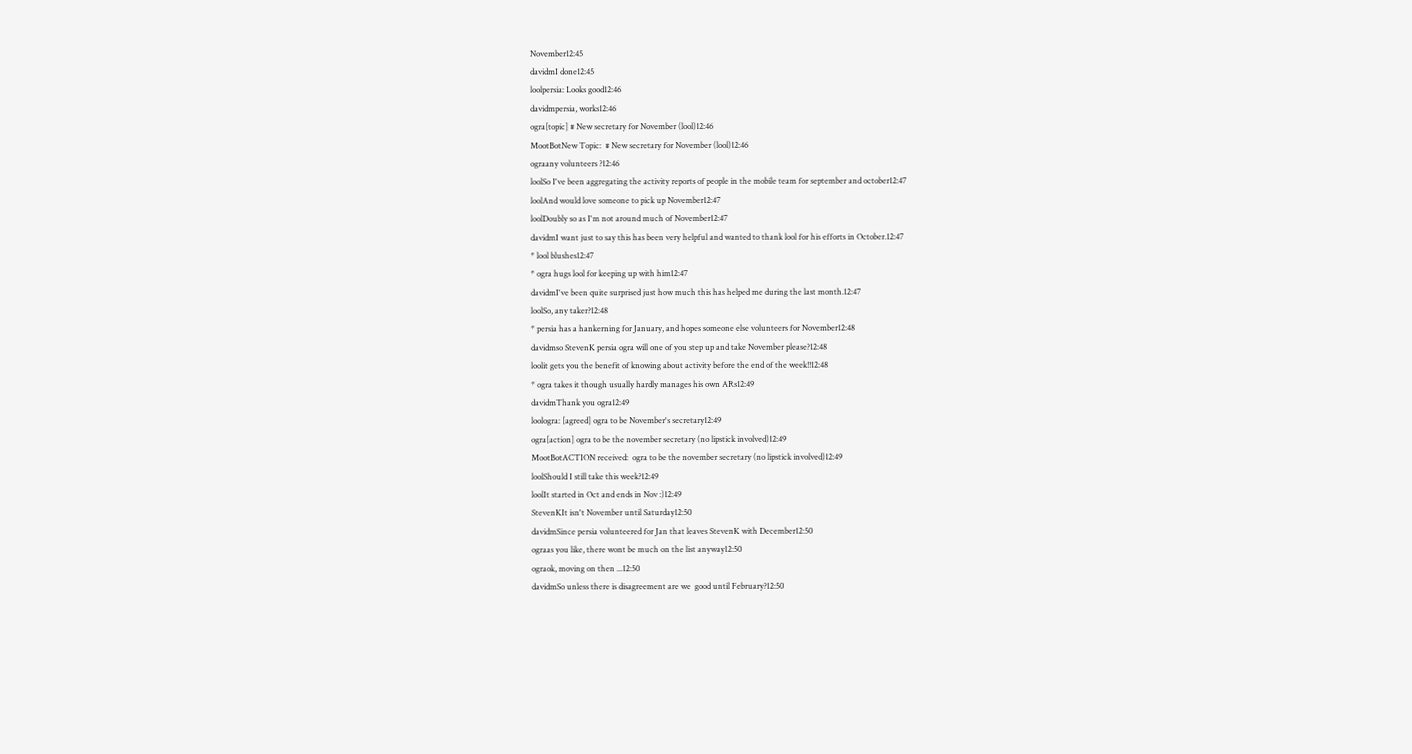November12:45
davidmI done12:45
loolpersia: Looks good12:46
davidmpersia, works12:46
ogra[topic] # New secretary for November (lool)12:46
MootBotNew Topic:  # New secretary for November (lool)12:46
ograany volunteers ?12:46
loolSo I've been aggregating the activity reports of people in the mobile team for september and october12:47
loolAnd would love someone to pick up November12:47
loolDoubly so as I'm not around much of November12:47
davidmI want just to say this has been very helpful and wanted to thank lool for his efforts in October.12:47
* lool blushes12:47
* ogra hugs lool for keeping up with him12:47
davidmI've been quite surprised just how much this has helped me during the last month.12:47
loolSo, any taker?12:48
* persia has a hankerning for January, and hopes someone else volunteers for November12:48
davidmso StevenK persia ogra will one of you step up and take November please?12:48
loolit gets you the benefit of knowing about activity before the end of the week!!12:48
* ogra takes it though usually hardly manages his own ARs12:49
davidmThank you ogra12:49
loologra: [agreed] ogra to be November's secretary12:49
ogra[action] ogra to be the november secretary (no lipstick involved)12:49
MootBotACTION received:  ogra to be the november secretary (no lipstick involved)12:49
loolShould I still take this week?12:49
loolIt started in Oct and ends in Nov :)12:49
StevenKIt isn't November until Saturday12:50
davidmSince persia volunteered for Jan that leaves StevenK with December12:50
ograas you like, there wont be much on the list anyway12:50
ograok, moving on then ...12:50
davidmSo unless there is disagreement are we  good until February?12:50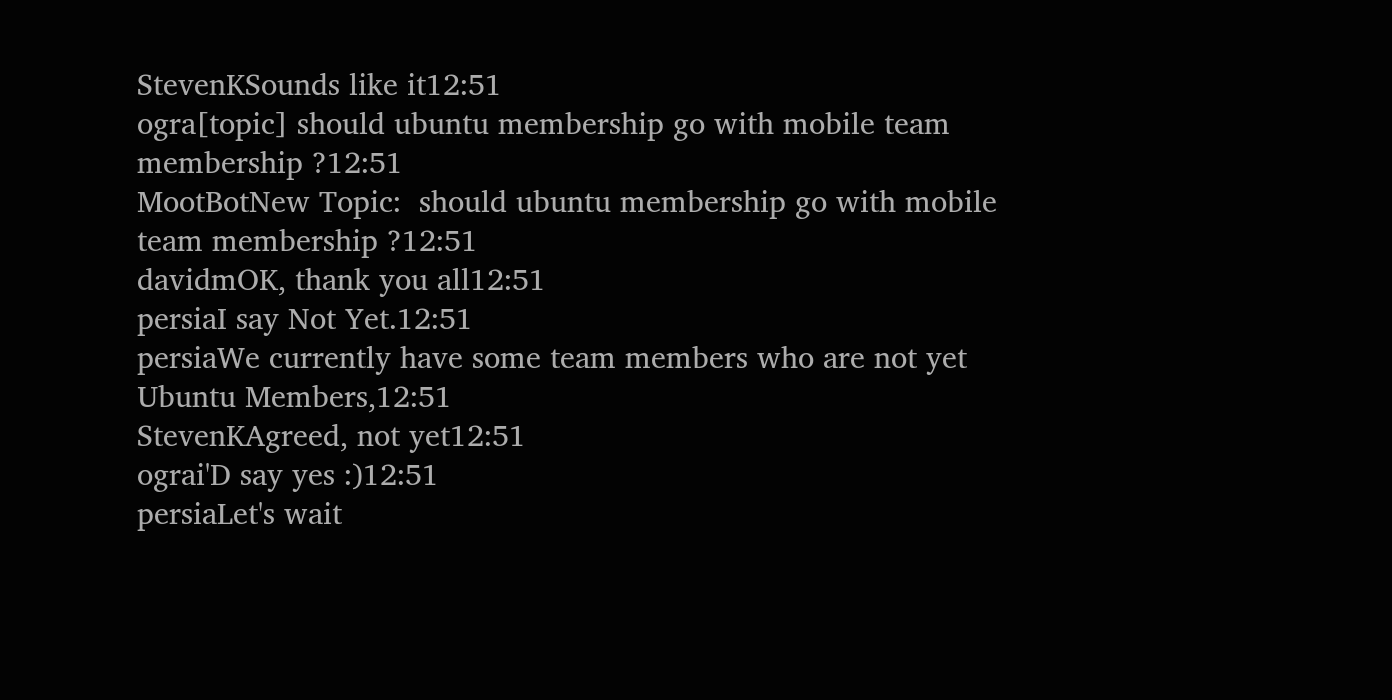StevenKSounds like it12:51
ogra[topic] should ubuntu membership go with mobile team membership ?12:51
MootBotNew Topic:  should ubuntu membership go with mobile team membership ?12:51
davidmOK, thank you all12:51
persiaI say Not Yet.12:51
persiaWe currently have some team members who are not yet Ubuntu Members,12:51
StevenKAgreed, not yet12:51
ograi'D say yes :)12:51
persiaLet's wait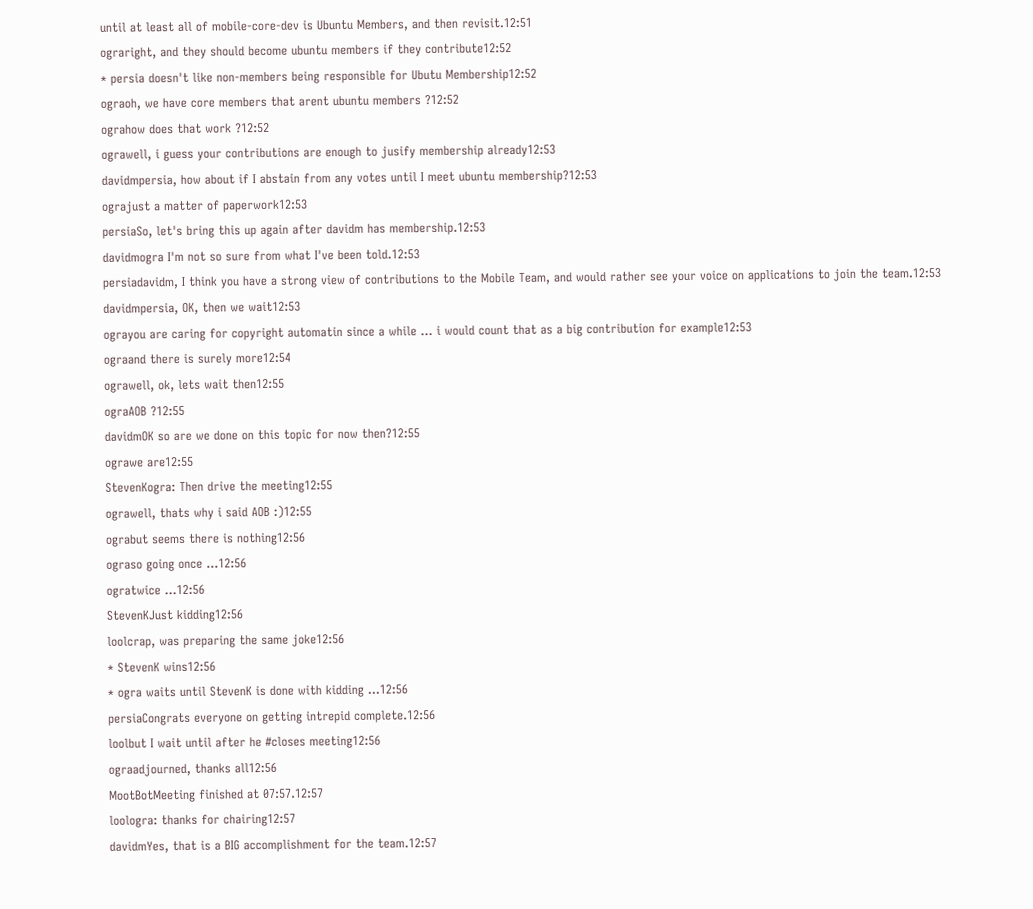until at least all of mobile-core-dev is Ubuntu Members, and then revisit.12:51
ograright, and they should become ubuntu members if they contribute12:52
* persia doesn't like non-members being responsible for Ubutu Membership12:52
ograoh, we have core members that arent ubuntu members ?12:52
ograhow does that work ?12:52
ograwell, i guess your contributions are enough to jusify membership already12:53
davidmpersia, how about if I abstain from any votes until I meet ubuntu membership?12:53
ograjust a matter of paperwork12:53
persiaSo, let's bring this up again after davidm has membership.12:53
davidmogra I'm not so sure from what I've been told.12:53
persiadavidm, I think you have a strong view of contributions to the Mobile Team, and would rather see your voice on applications to join the team.12:53
davidmpersia, OK, then we wait12:53
ograyou are caring for copyright automatin since a while ... i would count that as a big contribution for example12:53
ograand there is surely more12:54
ograwell, ok, lets wait then12:55
ograAOB ?12:55
davidmOK so are we done on this topic for now then?12:55
ograwe are12:55
StevenKogra: Then drive the meeting12:55
ograwell, thats why i said AOB :)12:55
ograbut seems there is nothing12:56
ograso going once ...12:56
ogratwice ...12:56
StevenKJust kidding12:56
loolcrap, was preparing the same joke12:56
* StevenK wins12:56
* ogra waits until StevenK is done with kidding ...12:56
persiaCongrats everyone on getting intrepid complete.12:56
loolbut I wait until after he #closes meeting12:56
ograadjourned, thanks all12:56
MootBotMeeting finished at 07:57.12:57
loologra: thanks for chairing12:57
davidmYes, that is a BIG accomplishment for the team.12:57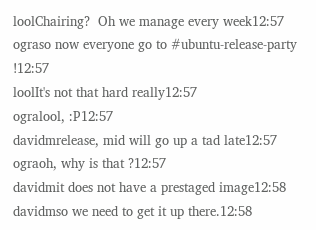loolChairing?  Oh we manage every week12:57
ograso now everyone go to #ubuntu-release-party !12:57
loolIt's not that hard really12:57
ogralool, :P12:57
davidmrelease, mid will go up a tad late12:57
ograoh, why is that ?12:57
davidmit does not have a prestaged image12:58
davidmso we need to get it up there.12:58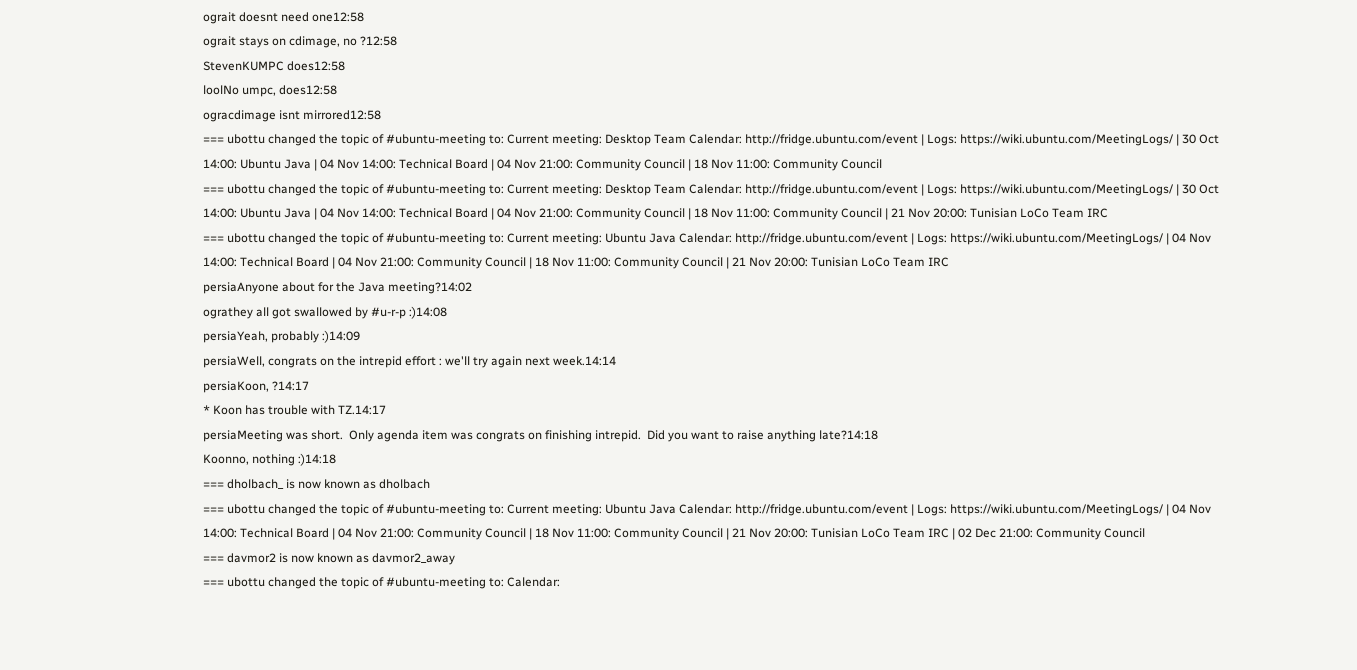ograit doesnt need one12:58
ograit stays on cdimage, no ?12:58
StevenKUMPC does12:58
loolNo umpc, does12:58
ogracdimage isnt mirrored12:58
=== ubottu changed the topic of #ubuntu-meeting to: Current meeting: Desktop Team Calendar: http://fridge.ubuntu.com/event | Logs: https://wiki.ubuntu.com/MeetingLogs/ | 30 Oct 14:00: Ubuntu Java | 04 Nov 14:00: Technical Board | 04 Nov 21:00: Community Council | 18 Nov 11:00: Community Council
=== ubottu changed the topic of #ubuntu-meeting to: Current meeting: Desktop Team Calendar: http://fridge.ubuntu.com/event | Logs: https://wiki.ubuntu.com/MeetingLogs/ | 30 Oct 14:00: Ubuntu Java | 04 Nov 14:00: Technical Board | 04 Nov 21:00: Community Council | 18 Nov 11:00: Community Council | 21 Nov 20:00: Tunisian LoCo Team IRC
=== ubottu changed the topic of #ubuntu-meeting to: Current meeting: Ubuntu Java Calendar: http://fridge.ubuntu.com/event | Logs: https://wiki.ubuntu.com/MeetingLogs/ | 04 Nov 14:00: Technical Board | 04 Nov 21:00: Community Council | 18 Nov 11:00: Community Council | 21 Nov 20:00: Tunisian LoCo Team IRC
persiaAnyone about for the Java meeting?14:02
ograthey all got swallowed by #u-r-p :)14:08
persiaYeah, probably :)14:09
persiaWell, congrats on the intrepid effort : we'll try again next week.14:14
persiaKoon, ?14:17
* Koon has trouble with TZ.14:17
persiaMeeting was short.  Only agenda item was congrats on finishing intrepid.  Did you want to raise anything late?14:18
Koonno, nothing :)14:18
=== dholbach_ is now known as dholbach
=== ubottu changed the topic of #ubuntu-meeting to: Current meeting: Ubuntu Java Calendar: http://fridge.ubuntu.com/event | Logs: https://wiki.ubuntu.com/MeetingLogs/ | 04 Nov 14:00: Technical Board | 04 Nov 21:00: Community Council | 18 Nov 11:00: Community Council | 21 Nov 20:00: Tunisian LoCo Team IRC | 02 Dec 21:00: Community Council
=== davmor2 is now known as davmor2_away
=== ubottu changed the topic of #ubuntu-meeting to: Calendar: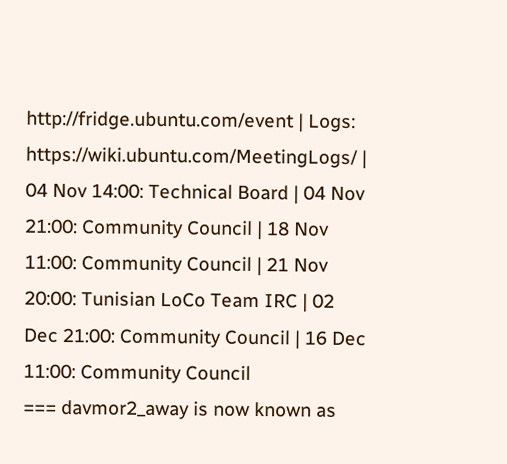http://fridge.ubuntu.com/event | Logs: https://wiki.ubuntu.com/MeetingLogs/ | 04 Nov 14:00: Technical Board | 04 Nov 21:00: Community Council | 18 Nov 11:00: Community Council | 21 Nov 20:00: Tunisian LoCo Team IRC | 02 Dec 21:00: Community Council | 16 Dec 11:00: Community Council
=== davmor2_away is now known as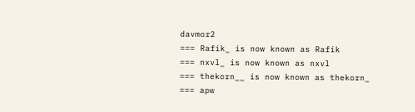davmor2
=== Rafik_ is now known as Rafik
=== nxvl_ is now known as nxvl
=== thekorn__ is now known as thekorn_
=== apw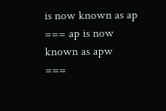is now known as ap
=== ap is now known as apw
===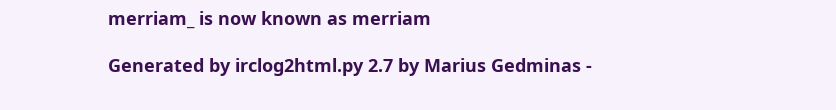merriam_ is now known as merriam

Generated by irclog2html.py 2.7 by Marius Gedminas -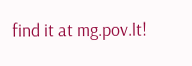find it at mg.pov.lt!